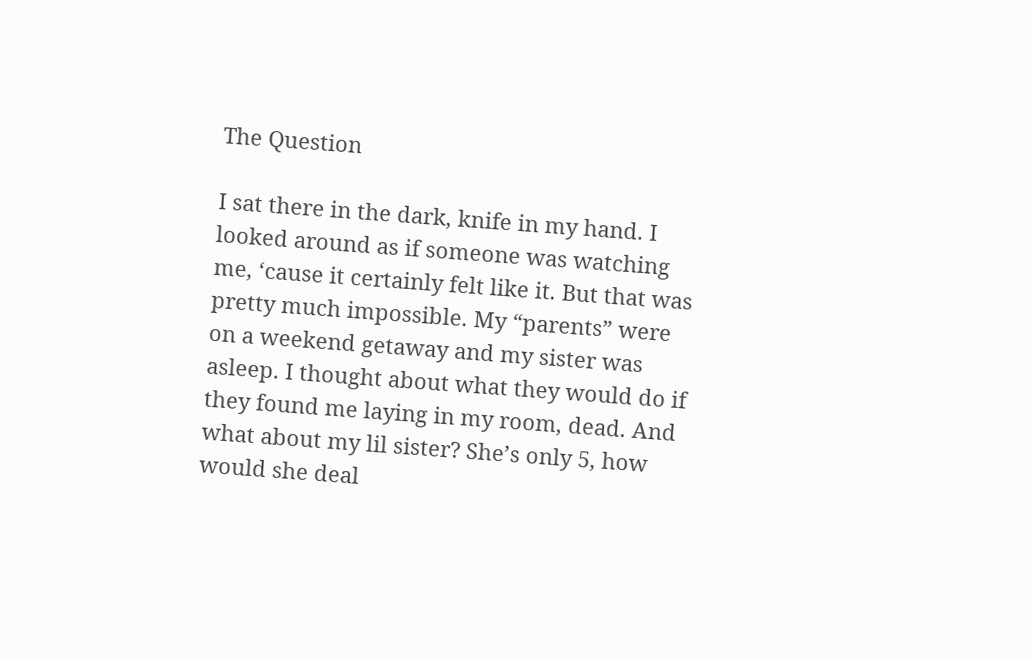The Question

I sat there in the dark, knife in my hand. I looked around as if someone was watching me, ‘cause it certainly felt like it. But that was pretty much impossible. My “parents” were on a weekend getaway and my sister was asleep. I thought about what they would do if they found me laying in my room, dead. And what about my lil sister? She’s only 5, how would she deal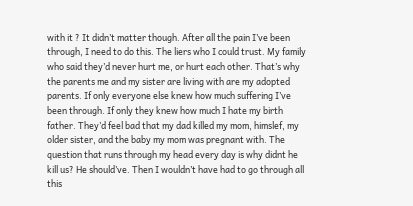with it ? It didn’t matter though. After all the pain I’ve been through, I need to do this. The liers who I could trust. My family who said they’d never hurt me, or hurt each other. That’s why the parents me and my sister are living with are my adopted parents. If only everyone else knew how much suffering I’ve been through. If only they knew how much I hate my birth father. They’d feel bad that my dad killed my mom, himslef, my older sister, and the baby my mom was pregnant with. The question that runs through my head every day is why didnt he kill us? He should’ve. Then I wouldn’t have had to go through all this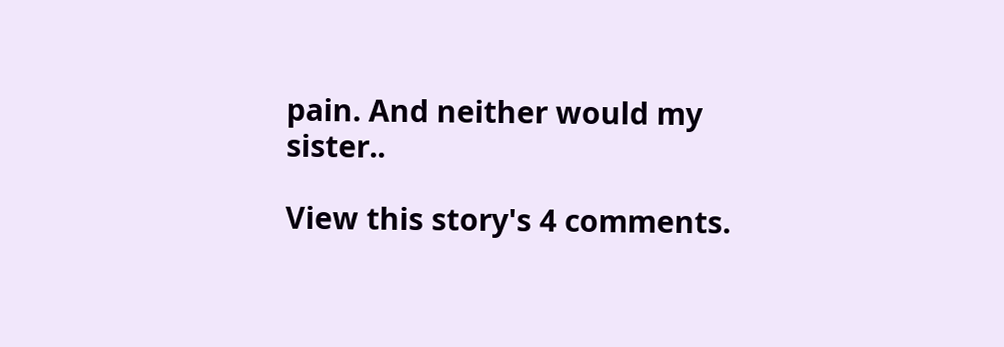pain. And neither would my sister..

View this story's 4 comments.